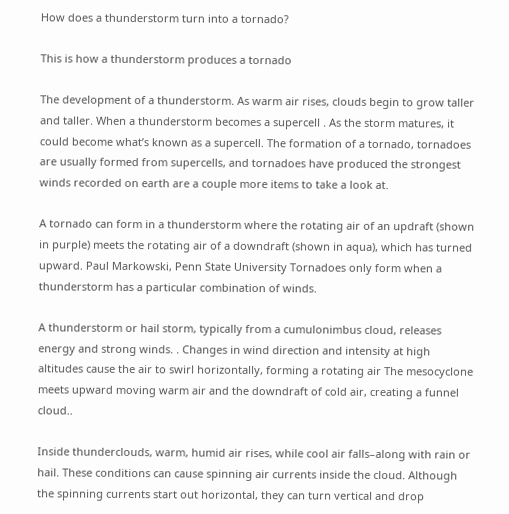How does a thunderstorm turn into a tornado?

This is how a thunderstorm produces a tornado

The development of a thunderstorm. As warm air rises, clouds begin to grow taller and taller. When a thunderstorm becomes a supercell . As the storm matures, it could become what’s known as a supercell. The formation of a tornado, tornadoes are usually formed from supercells, and tornadoes have produced the strongest winds recorded on earth are a couple more items to take a look at.

A tornado can form in a thunderstorm where the rotating air of an updraft (shown in purple) meets the rotating air of a downdraft (shown in aqua), which has turned upward. Paul Markowski, Penn State University Tornadoes only form when a thunderstorm has a particular combination of winds.

A thunderstorm or hail storm, typically from a cumulonimbus cloud, releases energy and strong winds. . Changes in wind direction and intensity at high altitudes cause the air to swirl horizontally, forming a rotating air The mesocyclone meets upward moving warm air and the downdraft of cold air, creating a funnel cloud..

Inside thunderclouds, warm, humid air rises, while cool air falls–along with rain or hail. These conditions can cause spinning air currents inside the cloud. Although the spinning currents start out horizontal, they can turn vertical and drop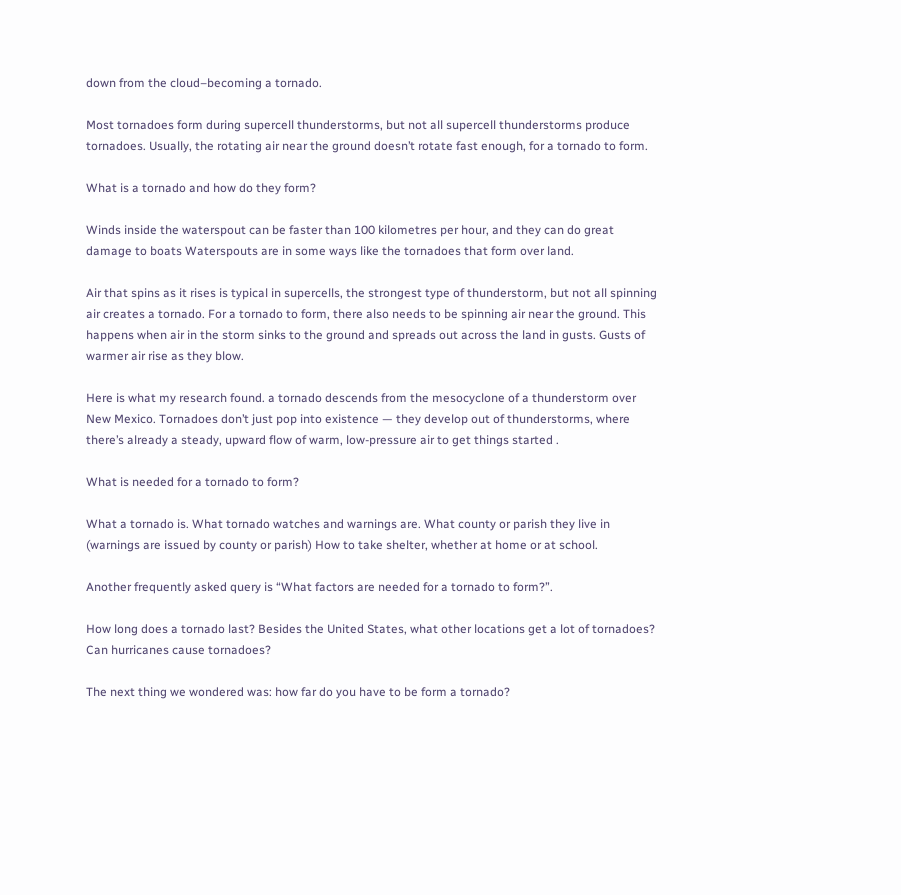down from the cloud–becoming a tornado.

Most tornadoes form during supercell thunderstorms, but not all supercell thunderstorms produce tornadoes. Usually, the rotating air near the ground doesn’t rotate fast enough, for a tornado to form.

What is a tornado and how do they form?

Winds inside the waterspout can be faster than 100 kilometres per hour, and they can do great damage to boats Waterspouts are in some ways like the tornadoes that form over land.

Air that spins as it rises is typical in supercells, the strongest type of thunderstorm, but not all spinning air creates a tornado. For a tornado to form, there also needs to be spinning air near the ground. This happens when air in the storm sinks to the ground and spreads out across the land in gusts. Gusts of warmer air rise as they blow.

Here is what my research found. a tornado descends from the mesocyclone of a thunderstorm over New Mexico. Tornadoes don’t just pop into existence — they develop out of thunderstorms, where there’s already a steady, upward flow of warm, low-pressure air to get things started .

What is needed for a tornado to form?

What a tornado is. What tornado watches and warnings are. What county or parish they live in (warnings are issued by county or parish) How to take shelter, whether at home or at school.

Another frequently asked query is “What factors are needed for a tornado to form?”.

How long does a tornado last? Besides the United States, what other locations get a lot of tornadoes? Can hurricanes cause tornadoes?

The next thing we wondered was: how far do you have to be form a tornado?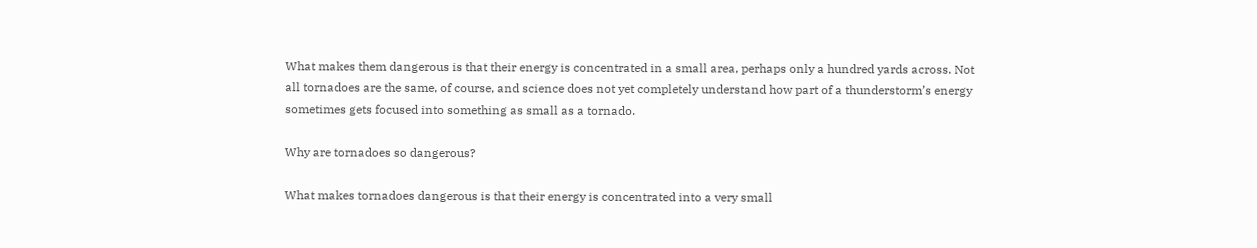What makes them dangerous is that their energy is concentrated in a small area, perhaps only a hundred yards across. Not all tornadoes are the same, of course, and science does not yet completely understand how part of a thunderstorm’s energy sometimes gets focused into something as small as a tornado.

Why are tornadoes so dangerous?

What makes tornadoes dangerous is that their energy is concentrated into a very small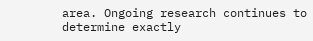area. Ongoing research continues to determine exactly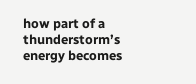how part of a thunderstorm’s energy becomes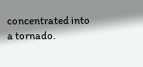concentrated into a tornado.